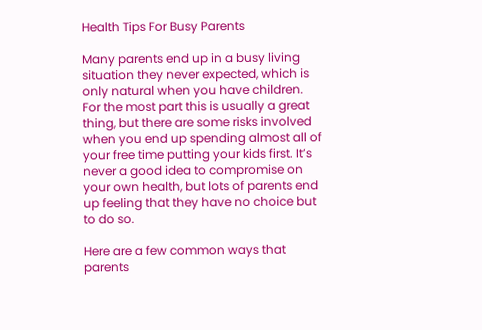Health Tips For Busy Parents

Many parents end up in a busy living situation they never expected, which is only natural when you have children. For the most part this is usually a great thing, but there are some risks involved when you end up spending almost all of your free time putting your kids first. It’s never a good idea to compromise on your own health, but lots of parents end up feeling that they have no choice but to do so.

Here are a few common ways that parents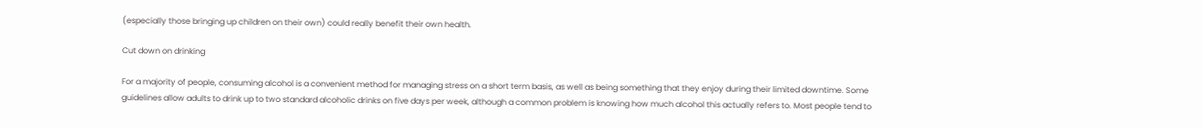(especially those bringing up children on their own) could really benefit their own health.

Cut down on drinking

For a majority of people, consuming alcohol is a convenient method for managing stress on a short term basis, as well as being something that they enjoy during their limited downtime. Some guidelines allow adults to drink up to two standard alcoholic drinks on five days per week, although a common problem is knowing how much alcohol this actually refers to. Most people tend to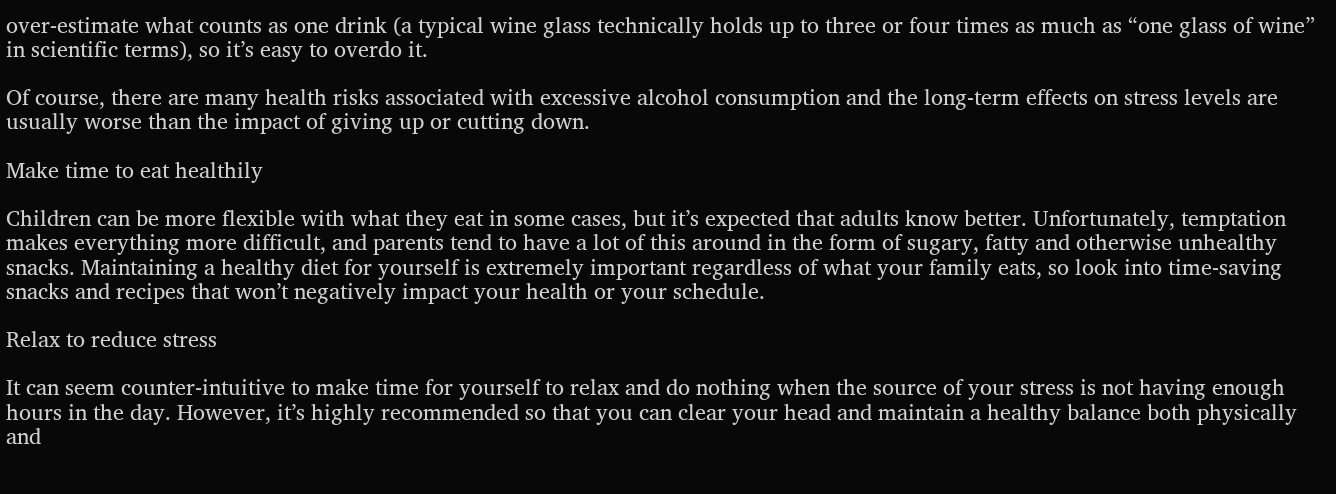over-estimate what counts as one drink (a typical wine glass technically holds up to three or four times as much as “one glass of wine” in scientific terms), so it’s easy to overdo it.

Of course, there are many health risks associated with excessive alcohol consumption and the long-term effects on stress levels are usually worse than the impact of giving up or cutting down.

Make time to eat healthily

Children can be more flexible with what they eat in some cases, but it’s expected that adults know better. Unfortunately, temptation makes everything more difficult, and parents tend to have a lot of this around in the form of sugary, fatty and otherwise unhealthy snacks. Maintaining a healthy diet for yourself is extremely important regardless of what your family eats, so look into time-saving snacks and recipes that won’t negatively impact your health or your schedule.

Relax to reduce stress

It can seem counter-intuitive to make time for yourself to relax and do nothing when the source of your stress is not having enough hours in the day. However, it’s highly recommended so that you can clear your head and maintain a healthy balance both physically and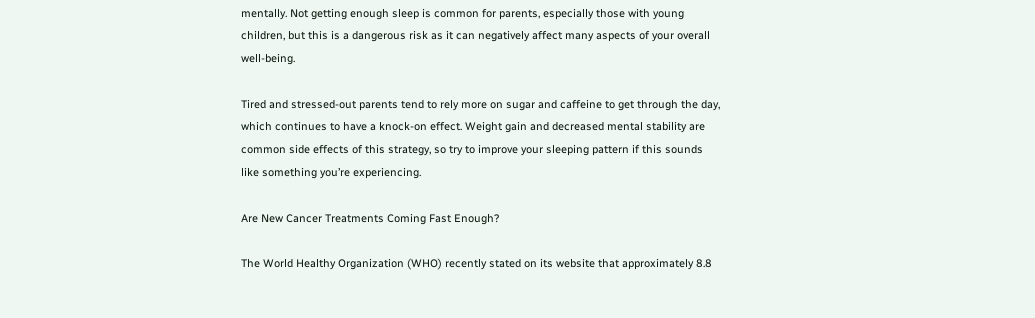mentally. Not getting enough sleep is common for parents, especially those with young children, but this is a dangerous risk as it can negatively affect many aspects of your overall well-being.

Tired and stressed-out parents tend to rely more on sugar and caffeine to get through the day, which continues to have a knock-on effect. Weight gain and decreased mental stability are common side effects of this strategy, so try to improve your sleeping pattern if this sounds like something you’re experiencing.

Are New Cancer Treatments Coming Fast Enough?

The World Healthy Organization (WHO) recently stated on its website that approximately 8.8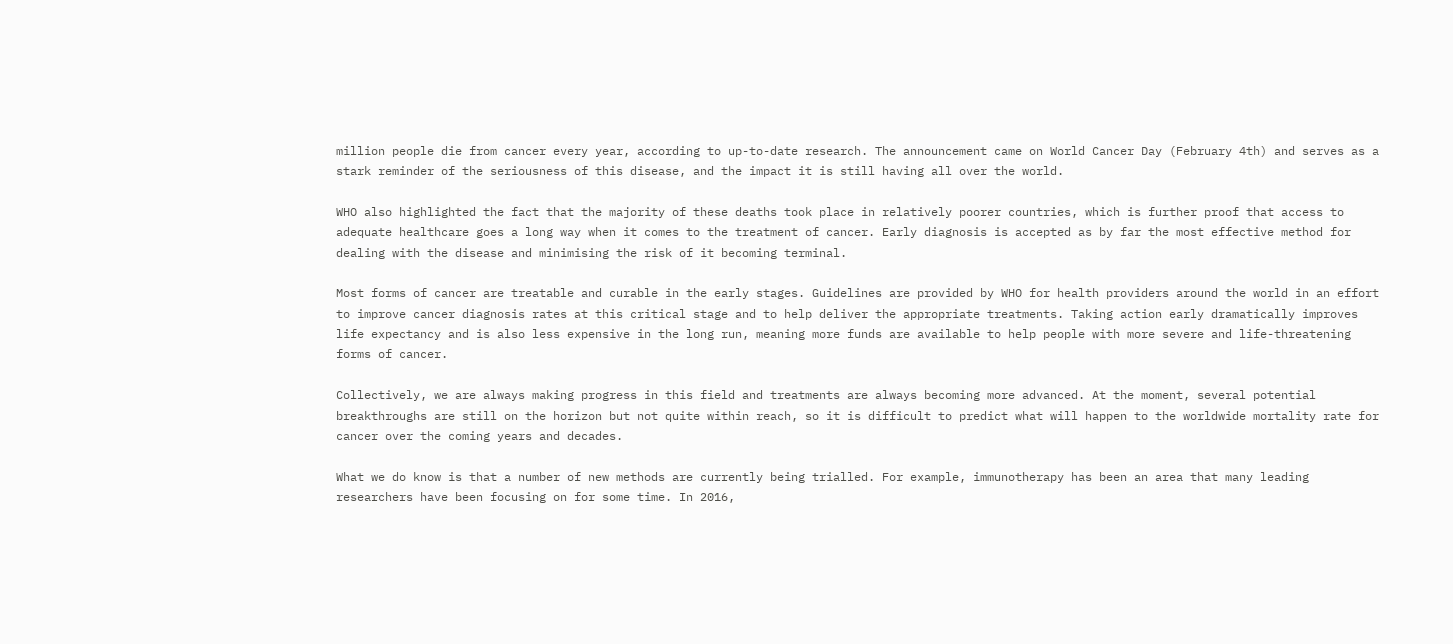million people die from cancer every year, according to up-to-date research. The announcement came on World Cancer Day (February 4th) and serves as a stark reminder of the seriousness of this disease, and the impact it is still having all over the world.

WHO also highlighted the fact that the majority of these deaths took place in relatively poorer countries, which is further proof that access to adequate healthcare goes a long way when it comes to the treatment of cancer. Early diagnosis is accepted as by far the most effective method for dealing with the disease and minimising the risk of it becoming terminal.

Most forms of cancer are treatable and curable in the early stages. Guidelines are provided by WHO for health providers around the world in an effort to improve cancer diagnosis rates at this critical stage and to help deliver the appropriate treatments. Taking action early dramatically improves life expectancy and is also less expensive in the long run, meaning more funds are available to help people with more severe and life-threatening forms of cancer.

Collectively, we are always making progress in this field and treatments are always becoming more advanced. At the moment, several potential breakthroughs are still on the horizon but not quite within reach, so it is difficult to predict what will happen to the worldwide mortality rate for cancer over the coming years and decades.

What we do know is that a number of new methods are currently being trialled. For example, immunotherapy has been an area that many leading researchers have been focusing on for some time. In 2016,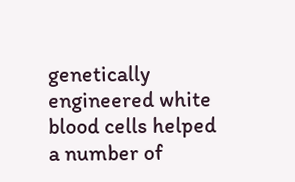genetically engineered white blood cells helped a number of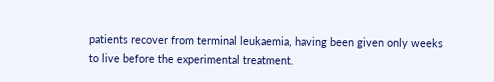patients recover from terminal leukaemia, having been given only weeks to live before the experimental treatment.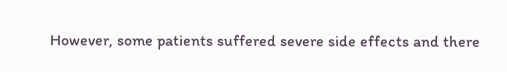However, some patients suffered severe side effects and there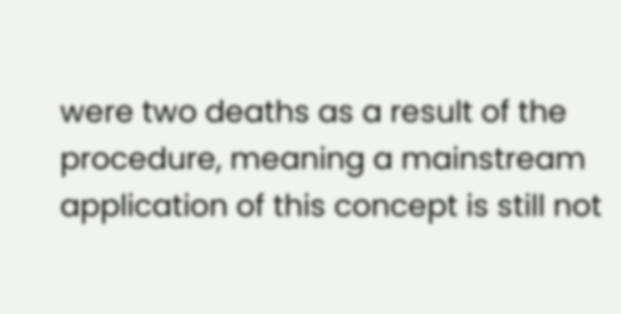were two deaths as a result of the procedure, meaning a mainstream application of this concept is still not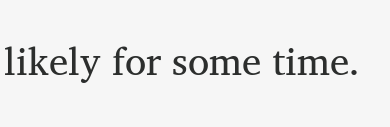likely for some time.